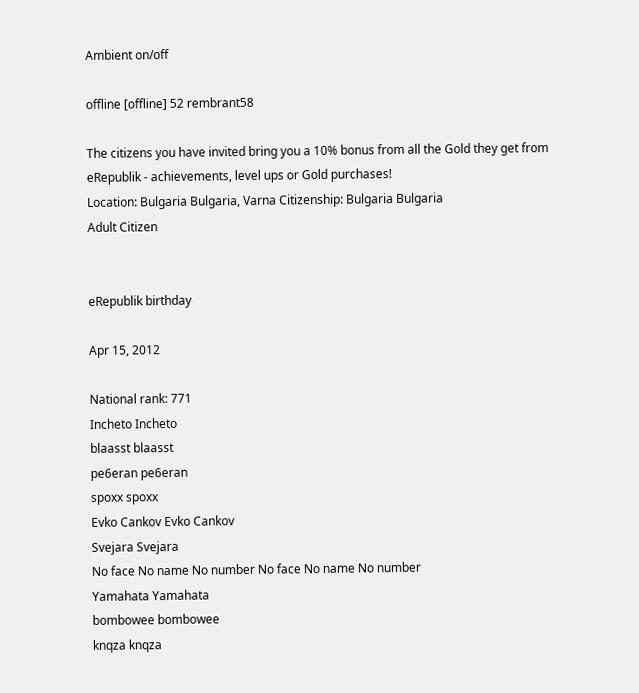Ambient on/off

offline [offline] 52 rembrant58

The citizens you have invited bring you a 10% bonus from all the Gold they get from eRepublik - achievements, level ups or Gold purchases!
Location: Bulgaria Bulgaria, Varna Citizenship: Bulgaria Bulgaria
Adult Citizen


eRepublik birthday

Apr 15, 2012

National rank: 771
Incheto Incheto
blaasst blaasst
pe6eran pe6eran
spoxx spoxx
Evko Cankov Evko Cankov
Svejara Svejara
No face No name No number No face No name No number
Yamahata Yamahata
bombowee bombowee
knqza knqza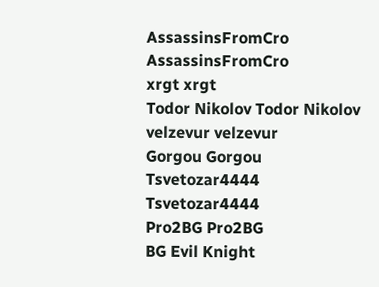AssassinsFromCro AssassinsFromCro
xrgt xrgt
Todor Nikolov Todor Nikolov
velzevur velzevur
Gorgou Gorgou
Tsvetozar4444 Tsvetozar4444
Pro2BG Pro2BG
BG Evil Knight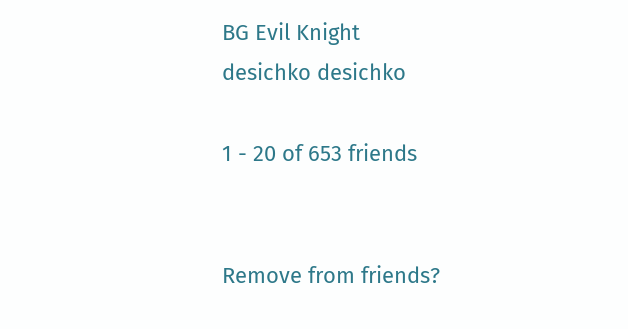BG Evil Knight
desichko desichko

1 - 20 of 653 friends


Remove from friends?